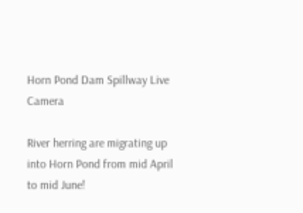Horn Pond Dam Spillway Live Camera

River herring are migrating up into Horn Pond from mid April to mid June!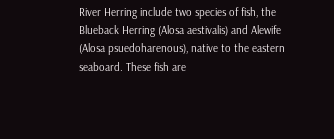River Herring include two species of fish, the Blueback Herring (Alosa aestivalis) and Alewife (Alosa psuedoharenous), native to the eastern seaboard. These fish are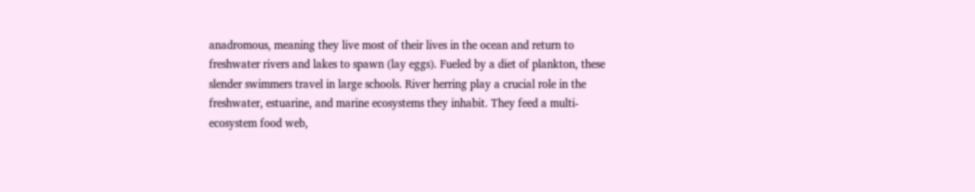anadromous, meaning they live most of their lives in the ocean and return to freshwater rivers and lakes to spawn (lay eggs). Fueled by a diet of plankton, these slender swimmers travel in large schools. River herring play a crucial role in the freshwater, estuarine, and marine ecosystems they inhabit. They feed a multi-ecosystem food web,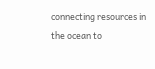connecting resources in the ocean to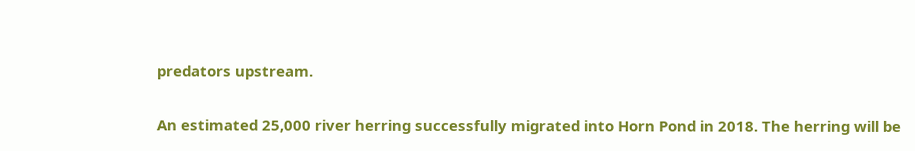predators upstream.

An estimated 25,000 river herring successfully migrated into Horn Pond in 2018. The herring will be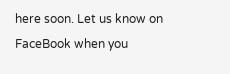here soon. Let us know on FaceBook when you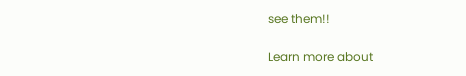see them!!

Learn more about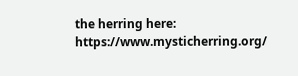the herring here: https://www.mysticherring.org/